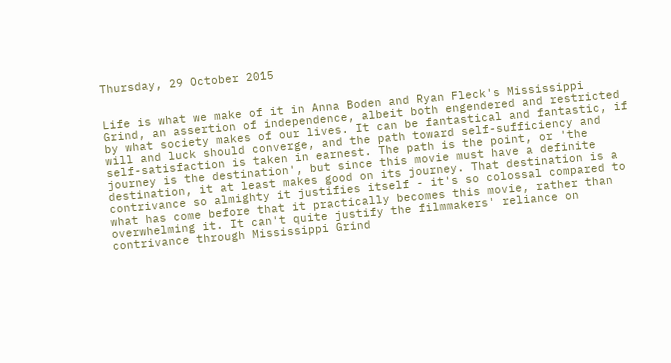Thursday, 29 October 2015


Life is what we make of it in Anna Boden and Ryan Fleck's Mississippi Grind, an assertion of independence, albeit both engendered and restricted by what society makes of our lives. It can be fantastical and fantastic, if will and luck should converge, and the path toward self-sufficiency and self-satisfaction is taken in earnest. The path is the point, or 'the journey is the destination', but since this movie must have a definite destination, it at least makes good on its journey. That destination is a contrivance so almighty it justifies itself - it's so colossal compared to what has come before that it practically becomes this movie, rather than overwhelming it. It can't quite justify the filmmakers' reliance on contrivance through Mississippi Grind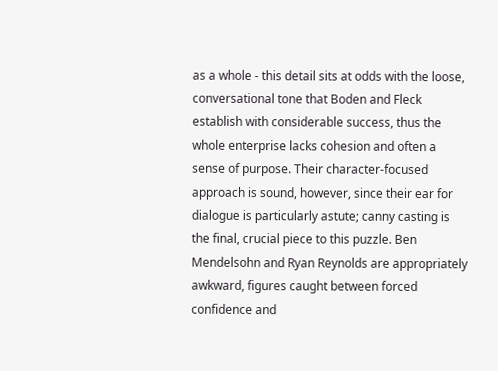as a whole - this detail sits at odds with the loose, conversational tone that Boden and Fleck establish with considerable success, thus the whole enterprise lacks cohesion and often a sense of purpose. Their character-focused approach is sound, however, since their ear for dialogue is particularly astute; canny casting is the final, crucial piece to this puzzle. Ben Mendelsohn and Ryan Reynolds are appropriately awkward, figures caught between forced confidence and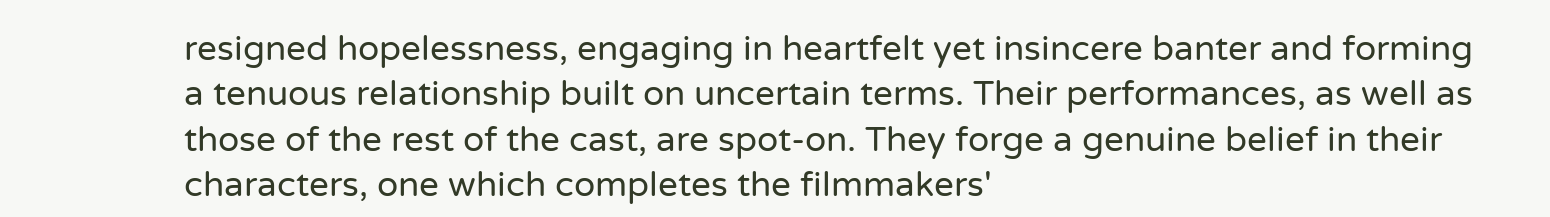resigned hopelessness, engaging in heartfelt yet insincere banter and forming a tenuous relationship built on uncertain terms. Their performances, as well as those of the rest of the cast, are spot-on. They forge a genuine belief in their characters, one which completes the filmmakers'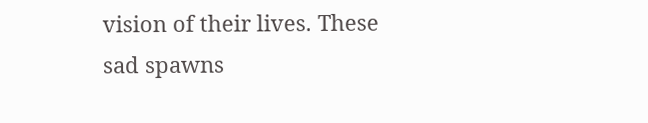vision of their lives. These sad spawns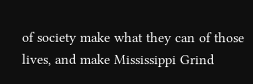of society make what they can of those lives, and make Mississippi Grind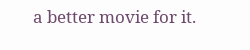a better movie for it.